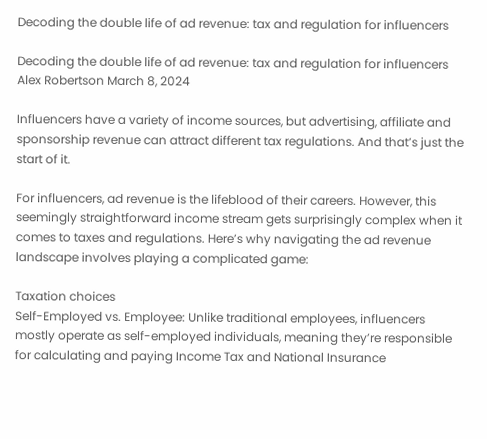Decoding the double life of ad revenue: tax and regulation for influencers

Decoding the double life of ad revenue: tax and regulation for influencers Alex Robertson March 8, 2024

Influencers have a variety of income sources, but advertising, affiliate and sponsorship revenue can attract different tax regulations. And that’s just the start of it.

For influencers, ad revenue is the lifeblood of their careers. However, this seemingly straightforward income stream gets surprisingly complex when it comes to taxes and regulations. Here’s why navigating the ad revenue landscape involves playing a complicated game:

Taxation choices
Self-Employed vs. Employee: Unlike traditional employees, influencers mostly operate as self-employed individuals, meaning they’re responsible for calculating and paying Income Tax and National Insurance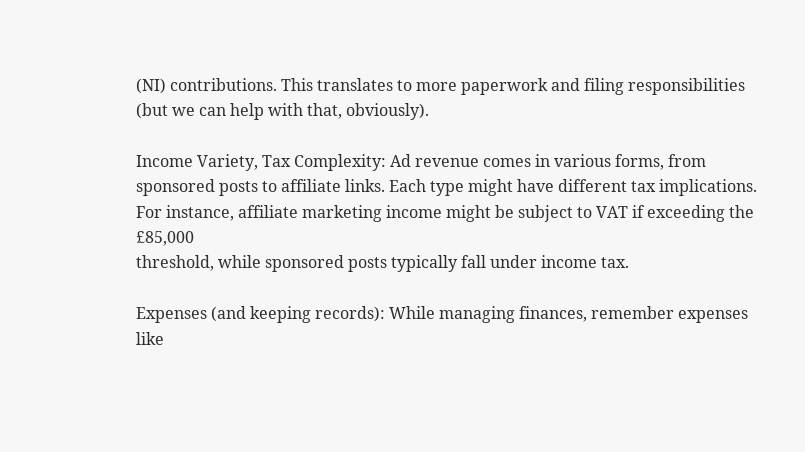(NI) contributions. This translates to more paperwork and filing responsibilities (but we can help with that, obviously).

Income Variety, Tax Complexity: Ad revenue comes in various forms, from sponsored posts to affiliate links. Each type might have different tax implications. For instance, affiliate marketing income might be subject to VAT if exceeding the £85,000
threshold, while sponsored posts typically fall under income tax.

Expenses (and keeping records): While managing finances, remember expenses like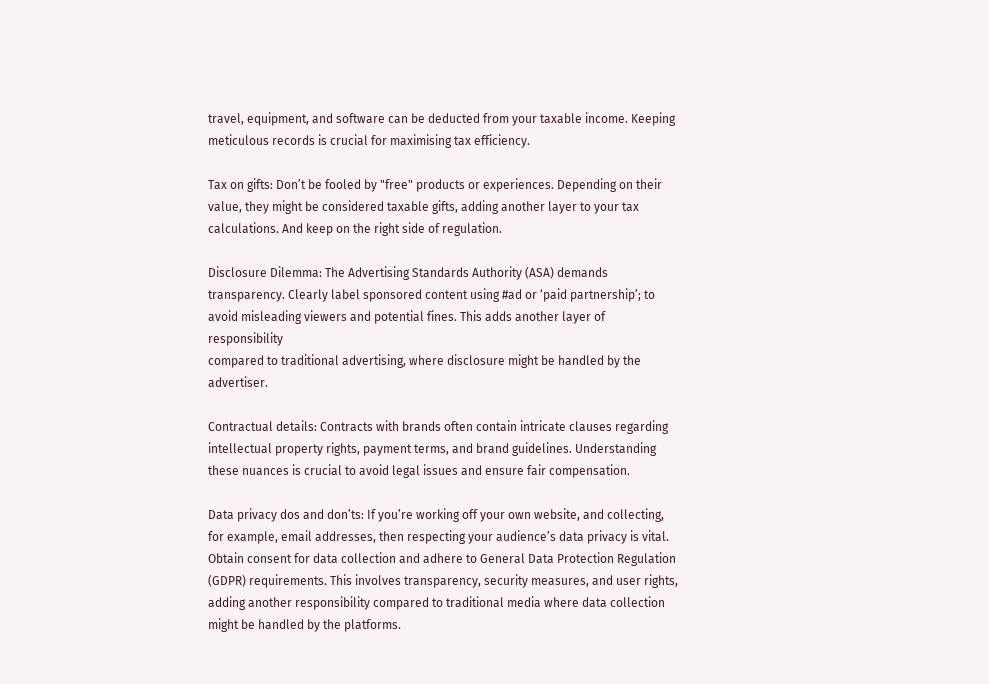travel, equipment, and software can be deducted from your taxable income. Keeping meticulous records is crucial for maximising tax efficiency.

Tax on gifts: Don’t be fooled by "free" products or experiences. Depending on their value, they might be considered taxable gifts, adding another layer to your tax calculations. And keep on the right side of regulation.

Disclosure Dilemma: The Advertising Standards Authority (ASA) demands transparency. Clearly label sponsored content using #ad or ‘paid partnership’; to avoid misleading viewers and potential fines. This adds another layer of responsibility
compared to traditional advertising, where disclosure might be handled by the advertiser.

Contractual details: Contracts with brands often contain intricate clauses regarding intellectual property rights, payment terms, and brand guidelines. Understanding these nuances is crucial to avoid legal issues and ensure fair compensation.

Data privacy dos and don’ts: If you’re working off your own website, and collecting, for example, email addresses, then respecting your audience’s data privacy is vital. Obtain consent for data collection and adhere to General Data Protection Regulation (GDPR) requirements. This involves transparency, security measures, and user rights, adding another responsibility compared to traditional media where data collection might be handled by the platforms.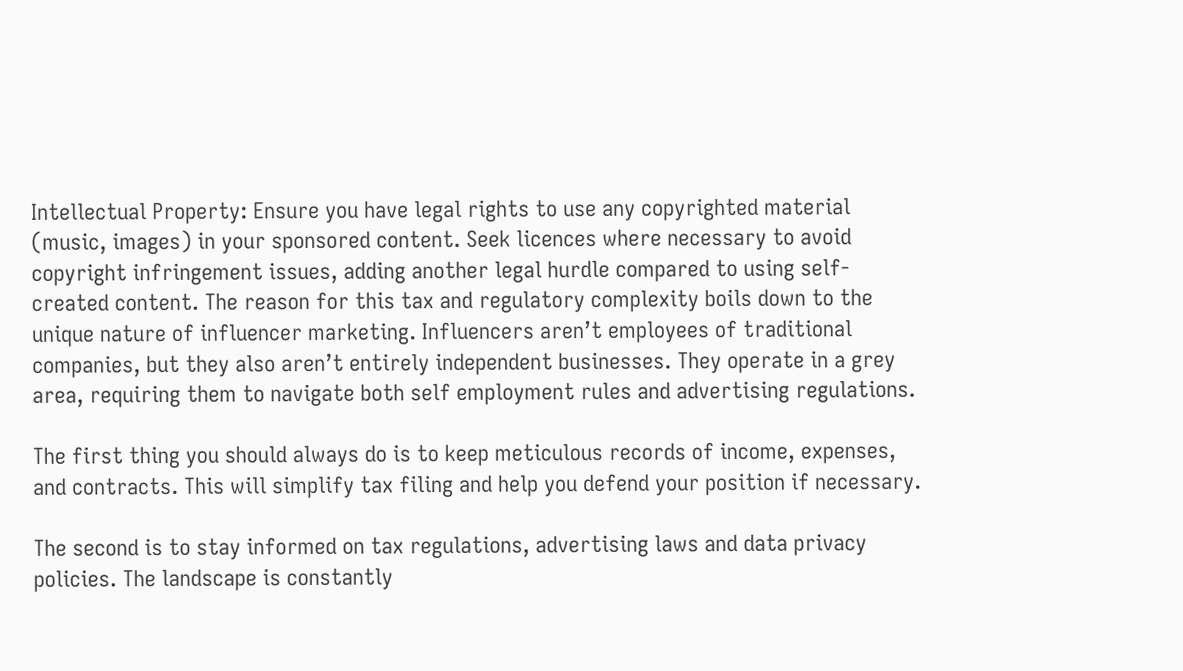Intellectual Property: Ensure you have legal rights to use any copyrighted material (music, images) in your sponsored content. Seek licences where necessary to avoid copyright infringement issues, adding another legal hurdle compared to using self-
created content. The reason for this tax and regulatory complexity boils down to the unique nature of influencer marketing. Influencers aren’t employees of traditional companies, but they also aren’t entirely independent businesses. They operate in a grey area, requiring them to navigate both self employment rules and advertising regulations.

The first thing you should always do is to keep meticulous records of income, expenses, and contracts. This will simplify tax filing and help you defend your position if necessary.

The second is to stay informed on tax regulations, advertising laws and data privacy policies. The landscape is constantly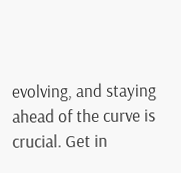evolving, and staying ahead of the curve is crucial. Get in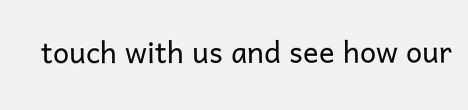touch with us and see how our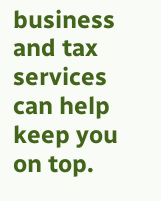business and tax services can help keep you on top.